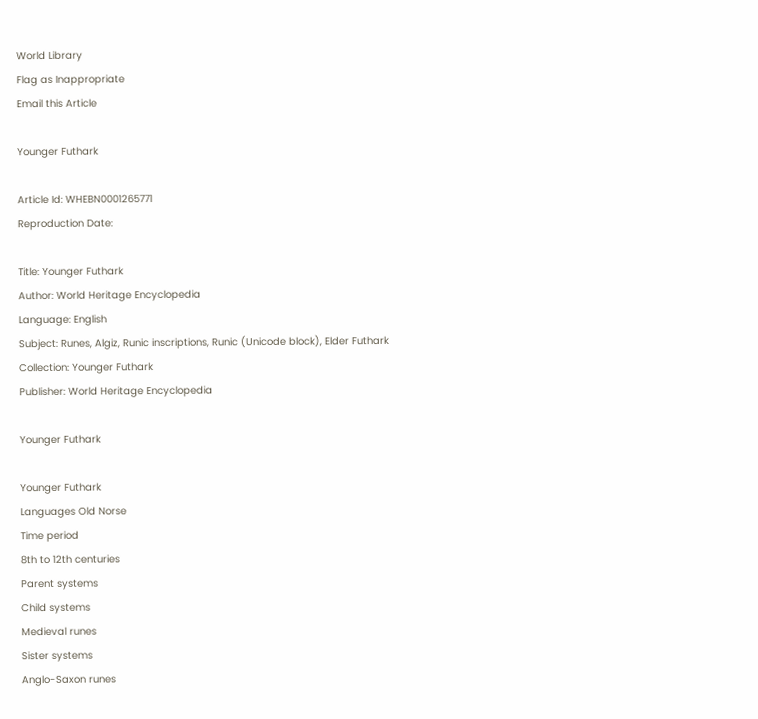World Library
Flag as Inappropriate
Email this Article

Younger Futhark

Article Id: WHEBN0001265771
Reproduction Date:

Title: Younger Futhark
Author: World Heritage Encyclopedia
Language: English
Subject: Runes, Algiz, Runic inscriptions, Runic (Unicode block), Elder Futhark
Collection: Younger Futhark
Publisher: World Heritage Encyclopedia

Younger Futhark

Younger Futhark
Languages Old Norse
Time period
8th to 12th centuries
Parent systems
Child systems
Medieval runes
Sister systems
Anglo-Saxon runes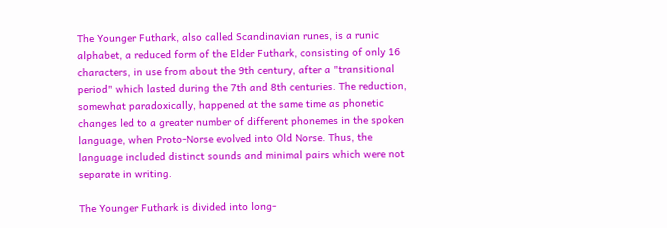The Younger Futhark, also called Scandinavian runes, is a runic alphabet, a reduced form of the Elder Futhark, consisting of only 16 characters, in use from about the 9th century, after a "transitional period" which lasted during the 7th and 8th centuries. The reduction, somewhat paradoxically, happened at the same time as phonetic changes led to a greater number of different phonemes in the spoken language, when Proto-Norse evolved into Old Norse. Thus, the language included distinct sounds and minimal pairs which were not separate in writing.

The Younger Futhark is divided into long-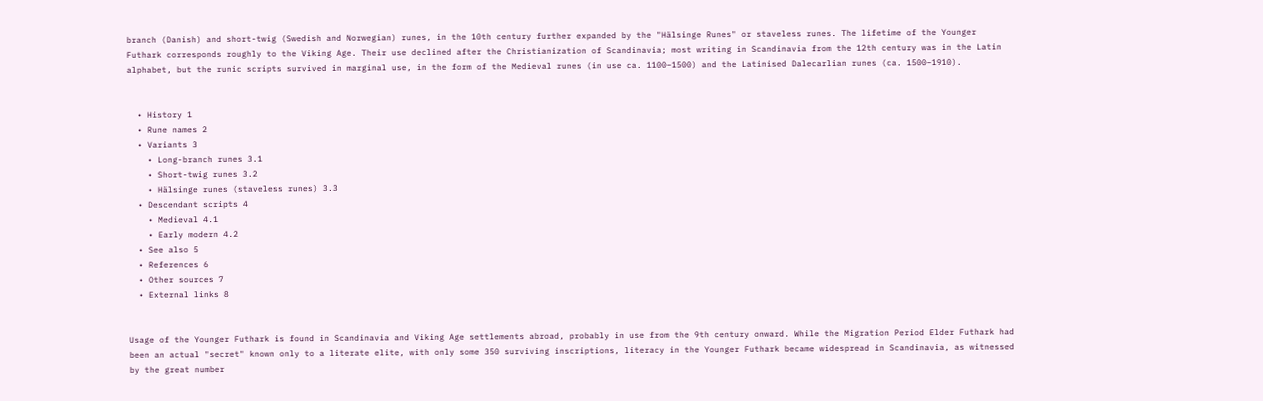branch (Danish) and short-twig (Swedish and Norwegian) runes, in the 10th century further expanded by the "Hälsinge Runes" or staveless runes. The lifetime of the Younger Futhark corresponds roughly to the Viking Age. Their use declined after the Christianization of Scandinavia; most writing in Scandinavia from the 12th century was in the Latin alphabet, but the runic scripts survived in marginal use, in the form of the Medieval runes (in use ca. 1100–1500) and the Latinised Dalecarlian runes (ca. 1500–1910).


  • History 1
  • Rune names 2
  • Variants 3
    • Long-branch runes 3.1
    • Short-twig runes 3.2
    • Hälsinge runes (staveless runes) 3.3
  • Descendant scripts 4
    • Medieval 4.1
    • Early modern 4.2
  • See also 5
  • References 6
  • Other sources 7
  • External links 8


Usage of the Younger Futhark is found in Scandinavia and Viking Age settlements abroad, probably in use from the 9th century onward. While the Migration Period Elder Futhark had been an actual "secret" known only to a literate elite, with only some 350 surviving inscriptions, literacy in the Younger Futhark became widespread in Scandinavia, as witnessed by the great number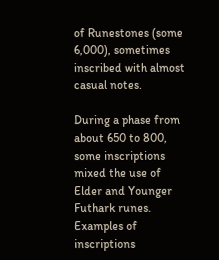of Runestones (some 6,000), sometimes inscribed with almost casual notes.

During a phase from about 650 to 800, some inscriptions mixed the use of Elder and Younger Futhark runes. Examples of inscriptions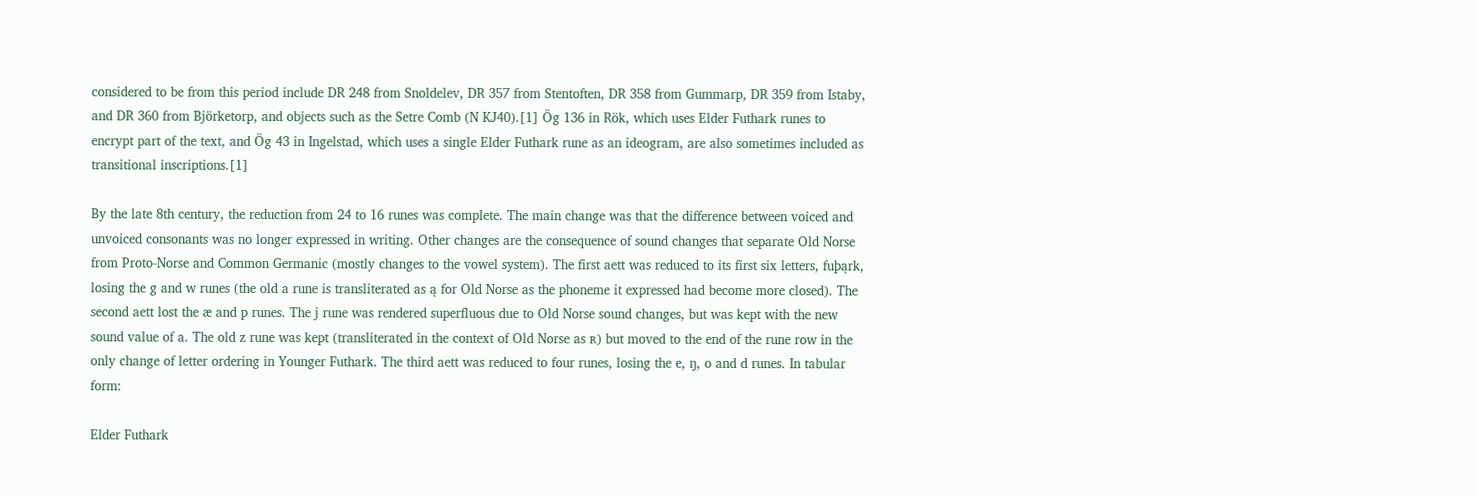considered to be from this period include DR 248 from Snoldelev, DR 357 from Stentoften, DR 358 from Gummarp, DR 359 from Istaby, and DR 360 from Björketorp, and objects such as the Setre Comb (N KJ40).[1] Ög 136 in Rök, which uses Elder Futhark runes to encrypt part of the text, and Ög 43 in Ingelstad, which uses a single Elder Futhark rune as an ideogram, are also sometimes included as transitional inscriptions.[1]

By the late 8th century, the reduction from 24 to 16 runes was complete. The main change was that the difference between voiced and unvoiced consonants was no longer expressed in writing. Other changes are the consequence of sound changes that separate Old Norse from Proto-Norse and Common Germanic (mostly changes to the vowel system). The first aett was reduced to its first six letters, fuþąrk, losing the g and w runes (the old a rune is transliterated as ą for Old Norse as the phoneme it expressed had become more closed). The second aett lost the æ and p runes. The j rune was rendered superfluous due to Old Norse sound changes, but was kept with the new sound value of a. The old z rune was kept (transliterated in the context of Old Norse as ʀ) but moved to the end of the rune row in the only change of letter ordering in Younger Futhark. The third aett was reduced to four runes, losing the e, ŋ, o and d runes. In tabular form:

Elder Futhark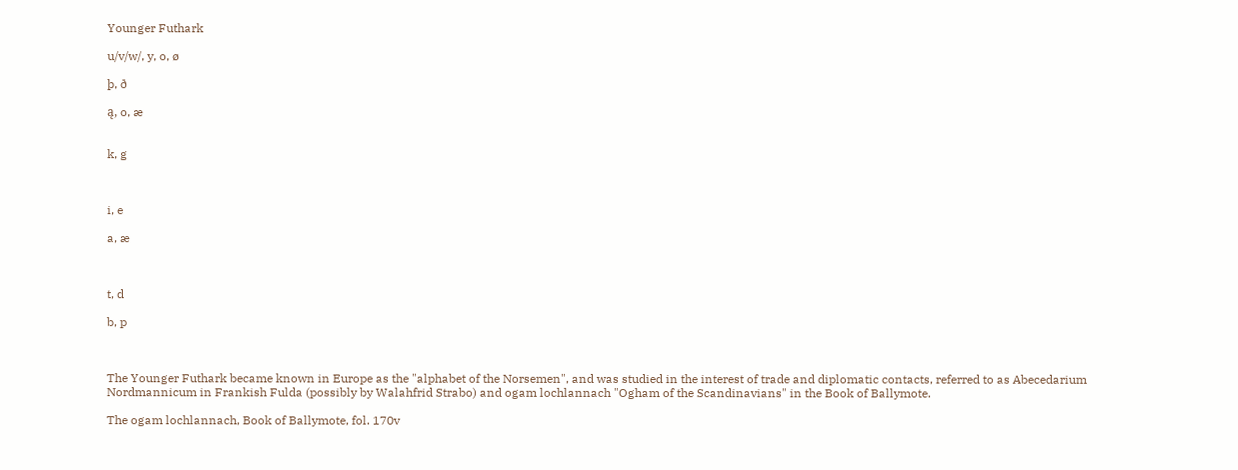Younger Futhark

u/v/w/, y, o, ø

þ, ð

ą, o, æ


k, g



i, e

a, æ



t, d

b, p



The Younger Futhark became known in Europe as the "alphabet of the Norsemen", and was studied in the interest of trade and diplomatic contacts, referred to as Abecedarium Nordmannicum in Frankish Fulda (possibly by Walahfrid Strabo) and ogam lochlannach "Ogham of the Scandinavians" in the Book of Ballymote.

The ogam lochlannach, Book of Ballymote, fol. 170v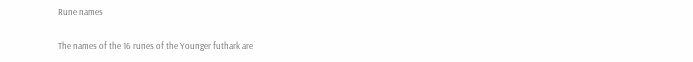Rune names

The names of the 16 runes of the Younger futhark are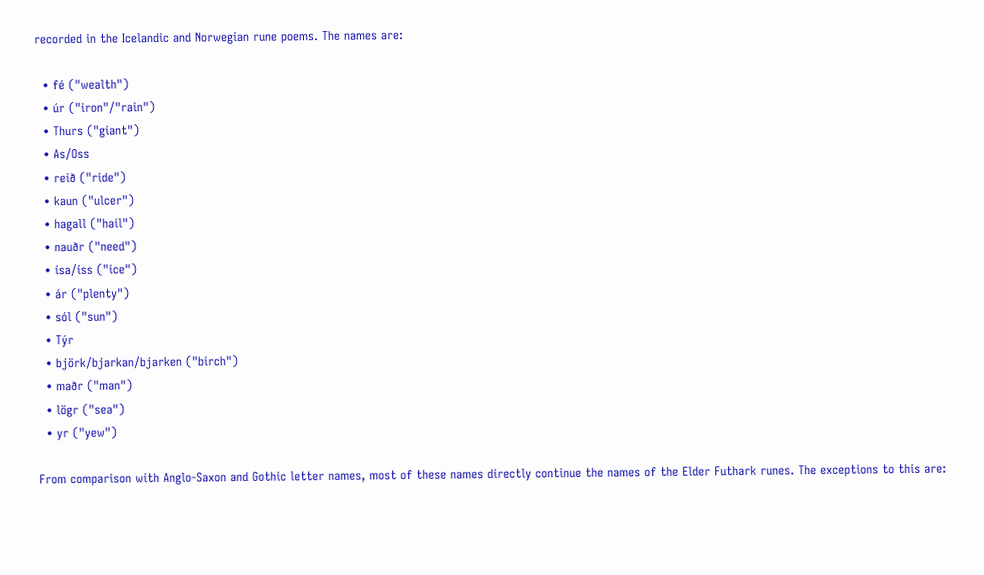recorded in the Icelandic and Norwegian rune poems. The names are:

  • fé ("wealth")
  • úr ("iron"/"rain")
  • Thurs ("giant")
  • As/Oss
  • reið ("ride")
  • kaun ("ulcer")
  • hagall ("hail")
  • nauðr ("need")
  • ísa/íss ("ice")
  • ár ("plenty")
  • sól ("sun")
  • Týr
  • björk/bjarkan/bjarken ("birch")
  • maðr ("man")
  • lögr ("sea")
  • yr ("yew")

From comparison with Anglo-Saxon and Gothic letter names, most of these names directly continue the names of the Elder Futhark runes. The exceptions to this are: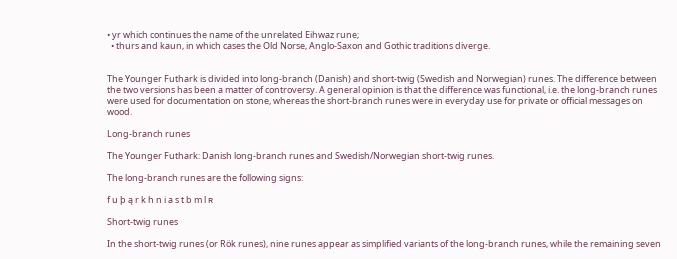• yr which continues the name of the unrelated Eihwaz rune;
  • thurs and kaun, in which cases the Old Norse, Anglo-Saxon and Gothic traditions diverge.


The Younger Futhark is divided into long-branch (Danish) and short-twig (Swedish and Norwegian) runes. The difference between the two versions has been a matter of controversy. A general opinion is that the difference was functional, i.e. the long-branch runes were used for documentation on stone, whereas the short-branch runes were in everyday use for private or official messages on wood.

Long-branch runes

The Younger Futhark: Danish long-branch runes and Swedish/Norwegian short-twig runes.

The long-branch runes are the following signs:

f u þ ą r k h n i a s t b m l ʀ

Short-twig runes

In the short-twig runes (or Rök runes), nine runes appear as simplified variants of the long-branch runes, while the remaining seven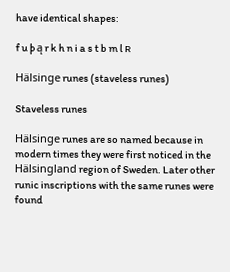have identical shapes:

f u þ ą r k h n i a s t b m l ʀ

Hälsinge runes (staveless runes)

Staveless runes

Hälsinge runes are so named because in modern times they were first noticed in the Hälsingland region of Sweden. Later other runic inscriptions with the same runes were found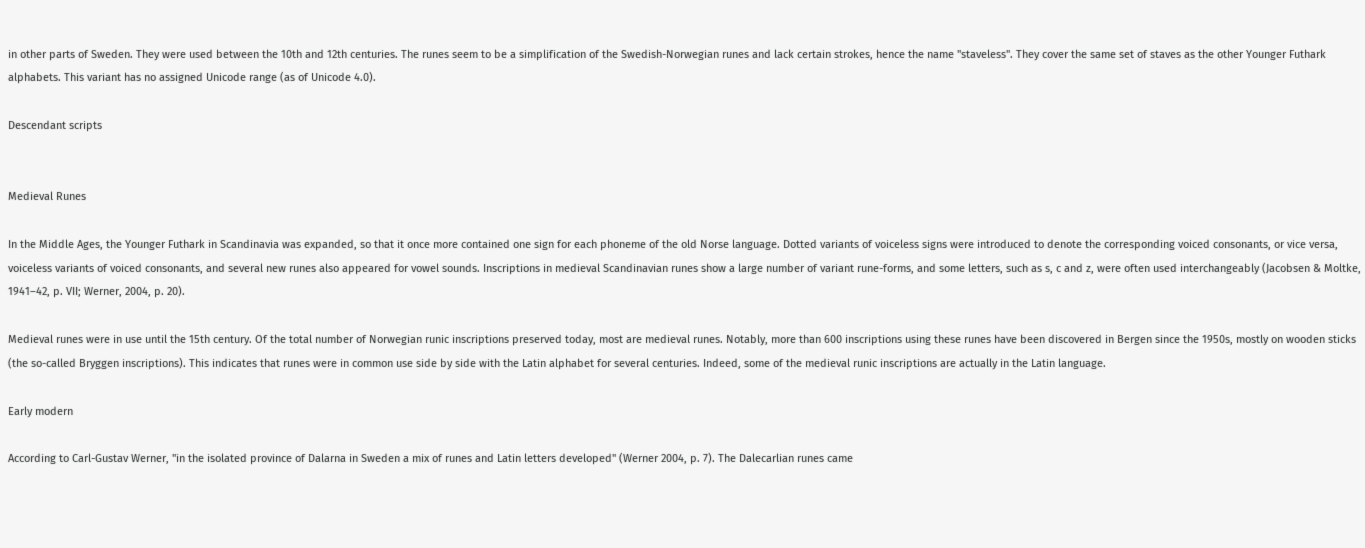in other parts of Sweden. They were used between the 10th and 12th centuries. The runes seem to be a simplification of the Swedish-Norwegian runes and lack certain strokes, hence the name "staveless". They cover the same set of staves as the other Younger Futhark alphabets. This variant has no assigned Unicode range (as of Unicode 4.0).

Descendant scripts


Medieval Runes

In the Middle Ages, the Younger Futhark in Scandinavia was expanded, so that it once more contained one sign for each phoneme of the old Norse language. Dotted variants of voiceless signs were introduced to denote the corresponding voiced consonants, or vice versa, voiceless variants of voiced consonants, and several new runes also appeared for vowel sounds. Inscriptions in medieval Scandinavian runes show a large number of variant rune-forms, and some letters, such as s, c and z, were often used interchangeably (Jacobsen & Moltke, 1941–42, p. VII; Werner, 2004, p. 20).

Medieval runes were in use until the 15th century. Of the total number of Norwegian runic inscriptions preserved today, most are medieval runes. Notably, more than 600 inscriptions using these runes have been discovered in Bergen since the 1950s, mostly on wooden sticks (the so-called Bryggen inscriptions). This indicates that runes were in common use side by side with the Latin alphabet for several centuries. Indeed, some of the medieval runic inscriptions are actually in the Latin language.

Early modern

According to Carl-Gustav Werner, "in the isolated province of Dalarna in Sweden a mix of runes and Latin letters developed" (Werner 2004, p. 7). The Dalecarlian runes came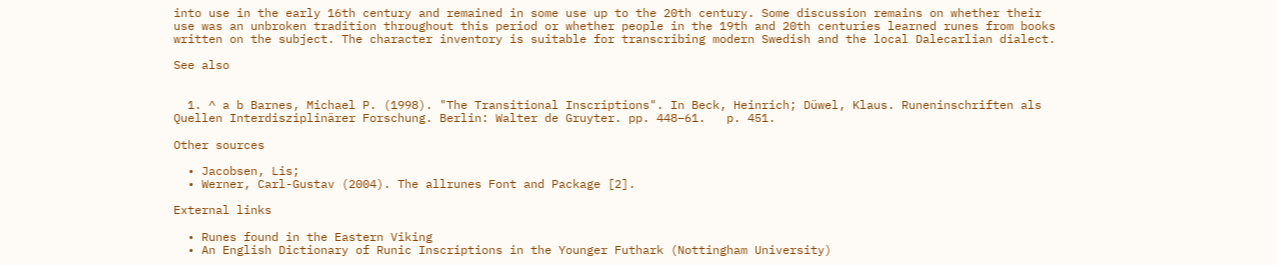into use in the early 16th century and remained in some use up to the 20th century. Some discussion remains on whether their use was an unbroken tradition throughout this period or whether people in the 19th and 20th centuries learned runes from books written on the subject. The character inventory is suitable for transcribing modern Swedish and the local Dalecarlian dialect.

See also


  1. ^ a b Barnes, Michael P. (1998). "The Transitional Inscriptions". In Beck, Heinrich; Düwel, Klaus. Runeninschriften als Quellen Interdisziplinärer Forschung. Berlin: Walter de Gruyter. pp. 448–61.   p. 451.

Other sources

  • Jacobsen, Lis;
  • Werner, Carl-Gustav (2004). The allrunes Font and Package [2].

External links

  • Runes found in the Eastern Viking
  • An English Dictionary of Runic Inscriptions in the Younger Futhark (Nottingham University)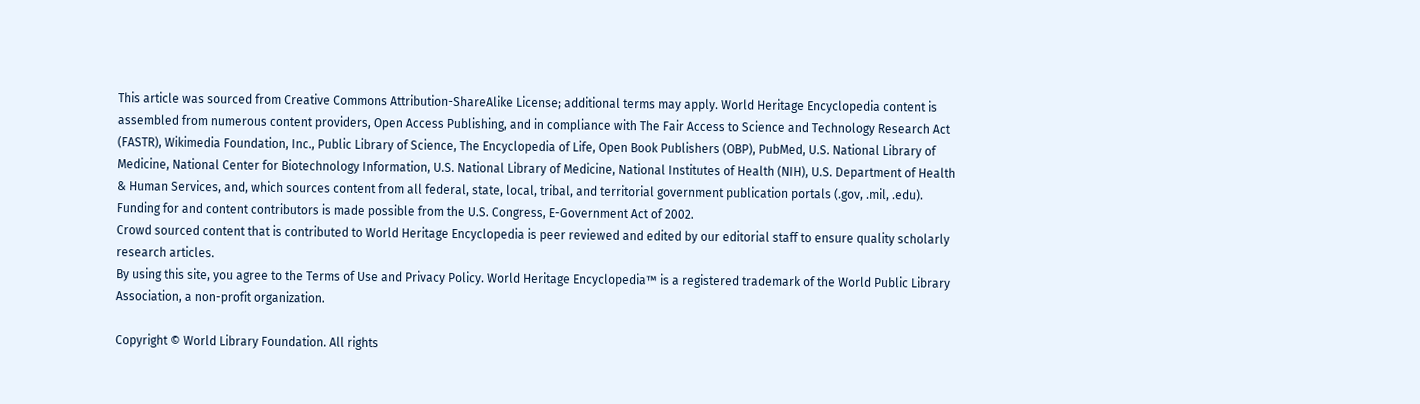This article was sourced from Creative Commons Attribution-ShareAlike License; additional terms may apply. World Heritage Encyclopedia content is assembled from numerous content providers, Open Access Publishing, and in compliance with The Fair Access to Science and Technology Research Act (FASTR), Wikimedia Foundation, Inc., Public Library of Science, The Encyclopedia of Life, Open Book Publishers (OBP), PubMed, U.S. National Library of Medicine, National Center for Biotechnology Information, U.S. National Library of Medicine, National Institutes of Health (NIH), U.S. Department of Health & Human Services, and, which sources content from all federal, state, local, tribal, and territorial government publication portals (.gov, .mil, .edu). Funding for and content contributors is made possible from the U.S. Congress, E-Government Act of 2002.
Crowd sourced content that is contributed to World Heritage Encyclopedia is peer reviewed and edited by our editorial staff to ensure quality scholarly research articles.
By using this site, you agree to the Terms of Use and Privacy Policy. World Heritage Encyclopedia™ is a registered trademark of the World Public Library Association, a non-profit organization.

Copyright © World Library Foundation. All rights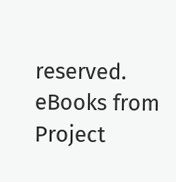reserved. eBooks from Project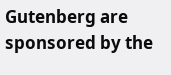Gutenberg are sponsored by the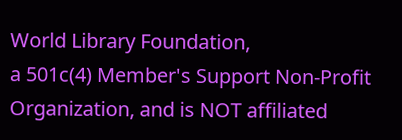World Library Foundation,
a 501c(4) Member's Support Non-Profit Organization, and is NOT affiliated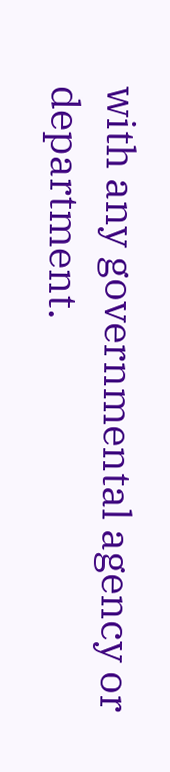with any governmental agency or department.